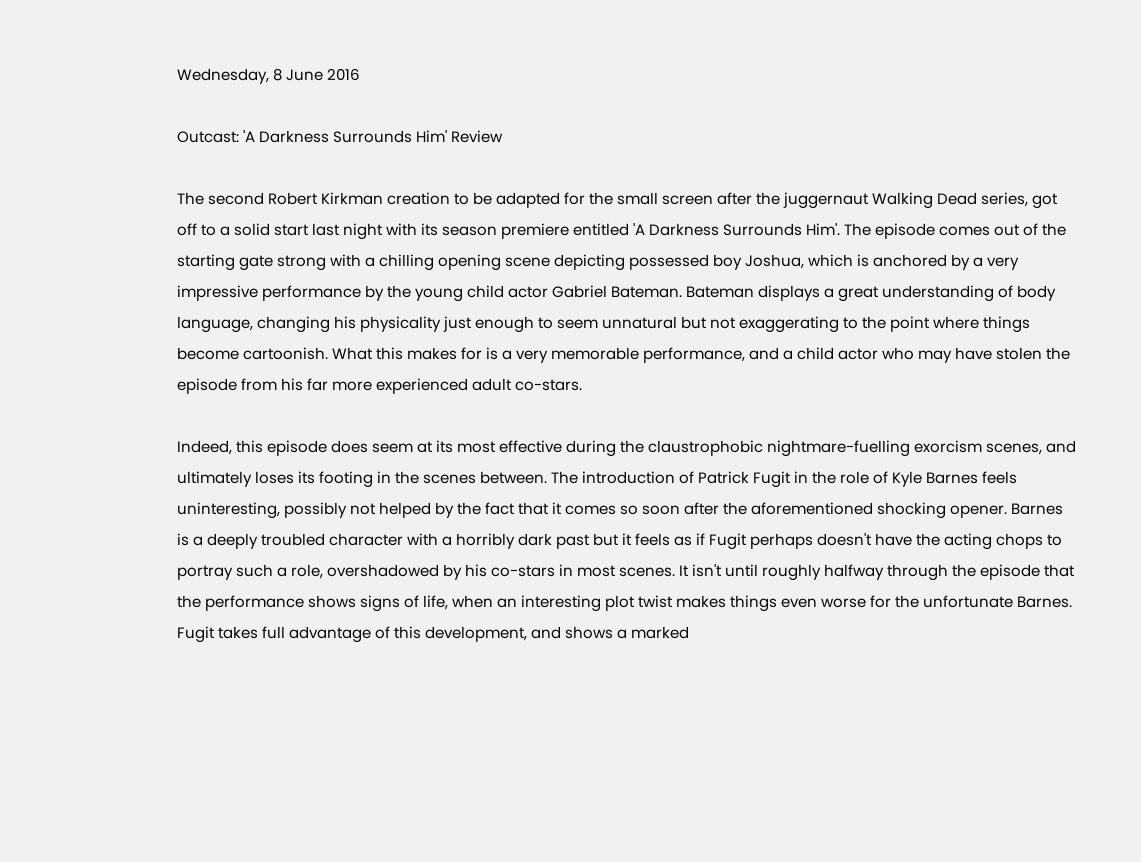Wednesday, 8 June 2016

Outcast: 'A Darkness Surrounds Him' Review

The second Robert Kirkman creation to be adapted for the small screen after the juggernaut Walking Dead series, got off to a solid start last night with its season premiere entitled 'A Darkness Surrounds Him'. The episode comes out of the starting gate strong with a chilling opening scene depicting possessed boy Joshua, which is anchored by a very impressive performance by the young child actor Gabriel Bateman. Bateman displays a great understanding of body language, changing his physicality just enough to seem unnatural but not exaggerating to the point where things become cartoonish. What this makes for is a very memorable performance, and a child actor who may have stolen the episode from his far more experienced adult co-stars.

Indeed, this episode does seem at its most effective during the claustrophobic nightmare-fuelling exorcism scenes, and ultimately loses its footing in the scenes between. The introduction of Patrick Fugit in the role of Kyle Barnes feels uninteresting, possibly not helped by the fact that it comes so soon after the aforementioned shocking opener. Barnes is a deeply troubled character with a horribly dark past but it feels as if Fugit perhaps doesn't have the acting chops to portray such a role, overshadowed by his co-stars in most scenes. It isn't until roughly halfway through the episode that the performance shows signs of life, when an interesting plot twist makes things even worse for the unfortunate Barnes. Fugit takes full advantage of this development, and shows a marked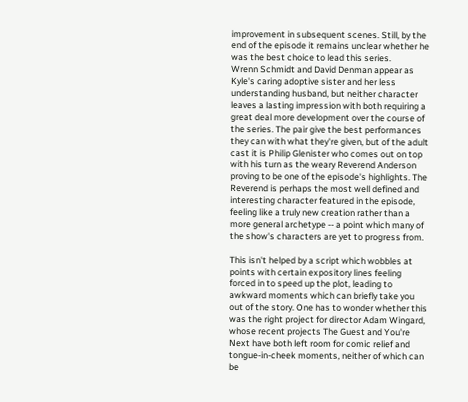improvement in subsequent scenes. Still, by the end of the episode it remains unclear whether he was the best choice to lead this series.
Wrenn Schmidt and David Denman appear as Kyle's caring adoptive sister and her less understanding husband, but neither character leaves a lasting impression with both requiring a great deal more development over the course of the series. The pair give the best performances they can with what they're given, but of the adult cast it is Philip Glenister who comes out on top with his turn as the weary Reverend Anderson proving to be one of the episode's highlights. The Reverend is perhaps the most well defined and interesting character featured in the episode, feeling like a truly new creation rather than a more general archetype -- a point which many of the show's characters are yet to progress from.

This isn't helped by a script which wobbles at points with certain expository lines feeling forced in to speed up the plot, leading to awkward moments which can briefly take you out of the story. One has to wonder whether this was the right project for director Adam Wingard, whose recent projects The Guest and You're Next have both left room for comic relief and tongue-in-cheek moments, neither of which can be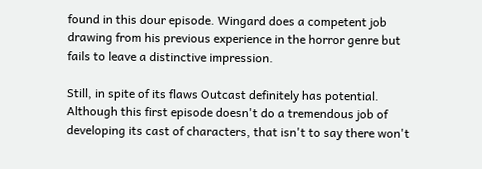found in this dour episode. Wingard does a competent job drawing from his previous experience in the horror genre but fails to leave a distinctive impression.

Still, in spite of its flaws Outcast definitely has potential. Although this first episode doesn't do a tremendous job of developing its cast of characters, that isn't to say there won't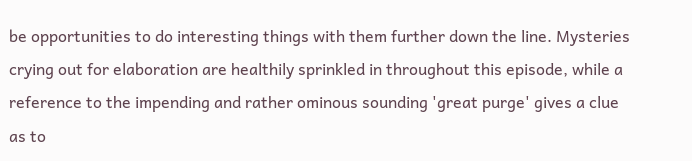be opportunities to do interesting things with them further down the line. Mysteries crying out for elaboration are healthily sprinkled in throughout this episode, while a reference to the impending and rather ominous sounding 'great purge' gives a clue as to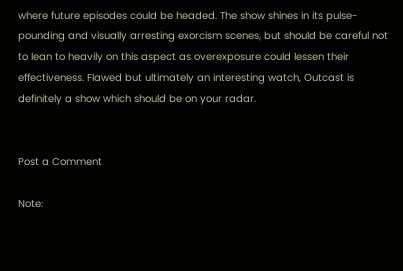where future episodes could be headed. The show shines in its pulse-pounding and visually arresting exorcism scenes, but should be careful not to lean to heavily on this aspect as overexposure could lessen their effectiveness. Flawed but ultimately an interesting watch, Outcast is definitely a show which should be on your radar.


Post a Comment

Note: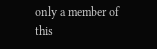only a member of this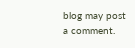blog may post a comment.